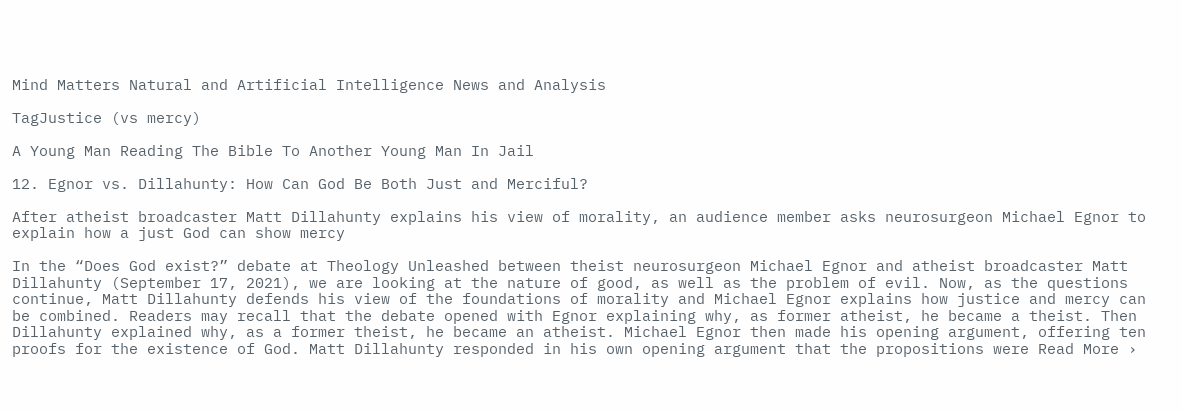Mind Matters Natural and Artificial Intelligence News and Analysis

TagJustice (vs mercy)

A Young Man Reading The Bible To Another Young Man In Jail

12. Egnor vs. Dillahunty: How Can God Be Both Just and Merciful?

After atheist broadcaster Matt Dillahunty explains his view of morality, an audience member asks neurosurgeon Michael Egnor to explain how a just God can show mercy

In the “Does God exist?” debate at Theology Unleashed between theist neurosurgeon Michael Egnor and atheist broadcaster Matt Dillahunty (September 17, 2021), we are looking at the nature of good, as well as the problem of evil. Now, as the questions continue, Matt Dillahunty defends his view of the foundations of morality and Michael Egnor explains how justice and mercy can be combined. Readers may recall that the debate opened with Egnor explaining why, as former atheist, he became a theist. Then Dillahunty explained why, as a former theist, he became an atheist. Michael Egnor then made his opening argument, offering ten proofs for the existence of God. Matt Dillahunty responded in his own opening argument that the propositions were Read More ›